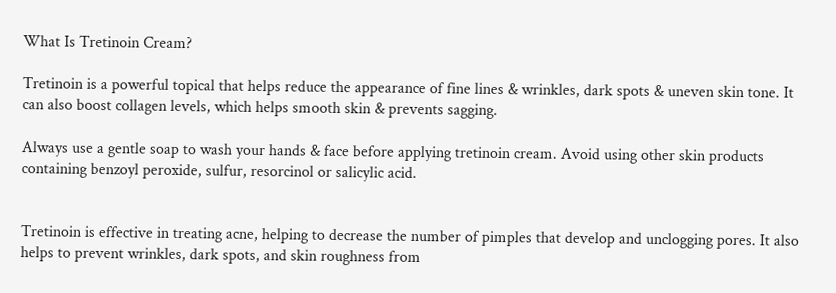What Is Tretinoin Cream?

Tretinoin is a powerful topical that helps reduce the appearance of fine lines & wrinkles, dark spots & uneven skin tone. It can also boost collagen levels, which helps smooth skin & prevents sagging.

Always use a gentle soap to wash your hands & face before applying tretinoin cream. Avoid using other skin products containing benzoyl peroxide, sulfur, resorcinol or salicylic acid.


Tretinoin is effective in treating acne, helping to decrease the number of pimples that develop and unclogging pores. It also helps to prevent wrinkles, dark spots, and skin roughness from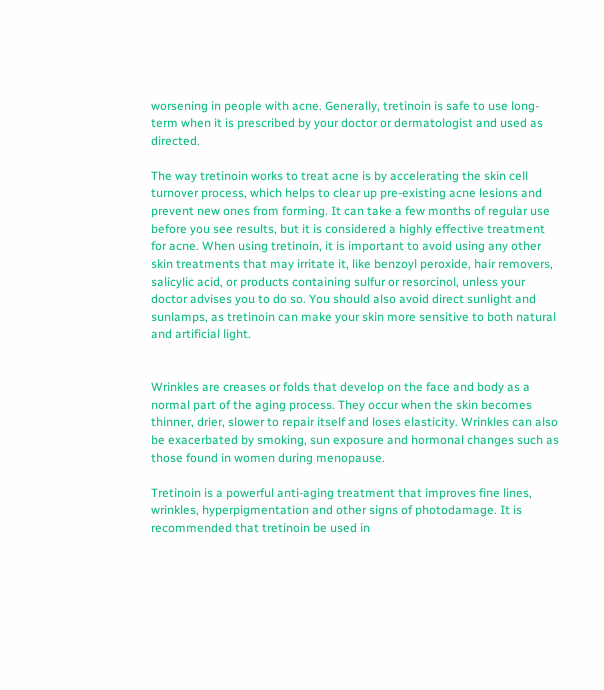worsening in people with acne. Generally, tretinoin is safe to use long-term when it is prescribed by your doctor or dermatologist and used as directed.

The way tretinoin works to treat acne is by accelerating the skin cell turnover process, which helps to clear up pre-existing acne lesions and prevent new ones from forming. It can take a few months of regular use before you see results, but it is considered a highly effective treatment for acne. When using tretinoin, it is important to avoid using any other skin treatments that may irritate it, like benzoyl peroxide, hair removers, salicylic acid, or products containing sulfur or resorcinol, unless your doctor advises you to do so. You should also avoid direct sunlight and sunlamps, as tretinoin can make your skin more sensitive to both natural and artificial light.


Wrinkles are creases or folds that develop on the face and body as a normal part of the aging process. They occur when the skin becomes thinner, drier, slower to repair itself and loses elasticity. Wrinkles can also be exacerbated by smoking, sun exposure and hormonal changes such as those found in women during menopause.

Tretinoin is a powerful anti-aging treatment that improves fine lines, wrinkles, hyperpigmentation and other signs of photodamage. It is recommended that tretinoin be used in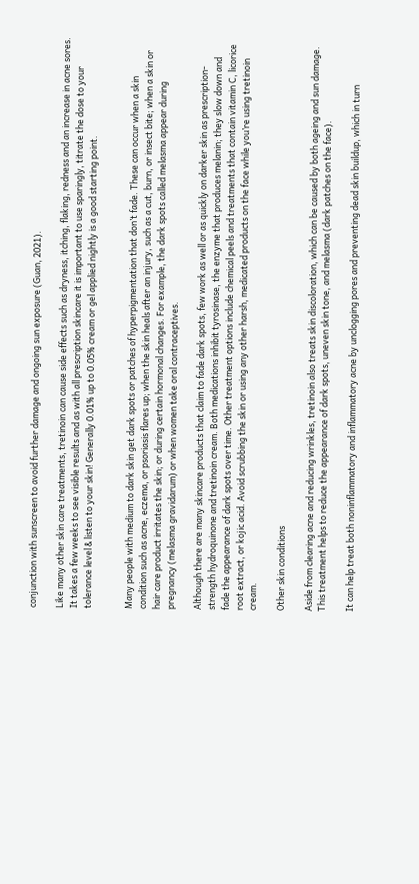conjunction with sunscreen to avoid further damage and ongoing sun exposure (Guan, 2021).

Like many other skin care treatments, tretinoin can cause side effects such as dryness, itching, flaking, redness and an increase in acne sores. It takes a few weeks to see visible results and as with all prescription skincare it is important to use sparingly, titrate the dose to your tolerance level & listen to your skin! Generally 0.01% up to 0.05% cream or gel applied nightly is a good starting point.


Many people with medium to dark skin get dark spots or patches of hyperpigmentation that don’t fade. These can occur when a skin condition such as acne, eczema, or psoriasis flares up; when the skin heals after an injury, such as a cut, burn, or insect bite; when a skin or hair care product irritates the skin; or during certain hormonal changes. For example, the dark spots called melasma appear during pregnancy (melasma gravidarum) or when women take oral contraceptives.

Although there are many skincare products that claim to fade dark spots, few work as well or as quickly on darker skin as prescription-strength hydroquinone and tretinoin cream. Both medications inhibit tyrosinase, the enzyme that produces melanin; they slow down and fade the appearance of dark spots over time. Other treatment options include chemical peels and treatments that contain vitamin C, licorice root extract, or kojic acid. Avoid scrubbing the skin or using any other harsh, medicated products on the face while you’re using tretinoin cream.

Other skin conditions

Aside from clearing acne and reducing wrinkles, tretinoin also treats skin discoloration, which can be caused by both ageing and sun damage. This treatment helps to reduce the appearance of dark spots, uneven skin tone, and melasma (dark patches on the face).

It can help treat both noninflammatory and inflammatory acne by unclogging pores and preventing dead skin buildup, which in turn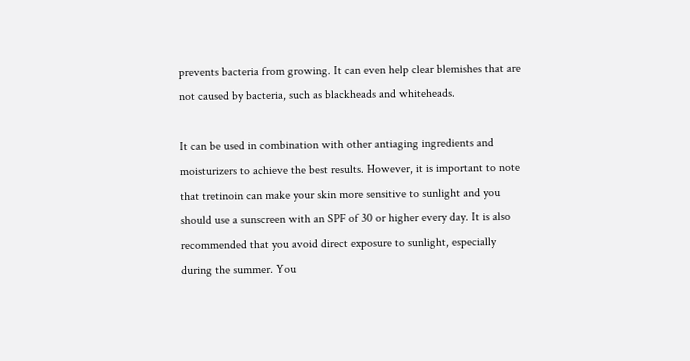prevents bacteria from growing. It can even help clear blemishes that are not caused by bacteria, such as blackheads and whiteheads.

It can be used in combination with other antiaging ingredients and moisturizers to achieve the best results. However, it is important to note that tretinoin can make your skin more sensitive to sunlight and you should use a sunscreen with an SPF of 30 or higher every day. It is also recommended that you avoid direct exposure to sunlight, especially during the summer. You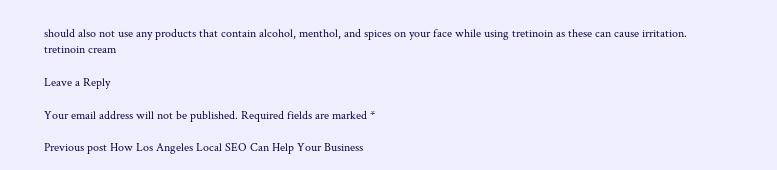should also not use any products that contain alcohol, menthol, and spices on your face while using tretinoin as these can cause irritation. tretinoin cream

Leave a Reply

Your email address will not be published. Required fields are marked *

Previous post How Los Angeles Local SEO Can Help Your Business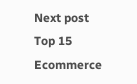Next post Top 15 Ecommerce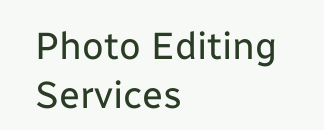Photo Editing Services